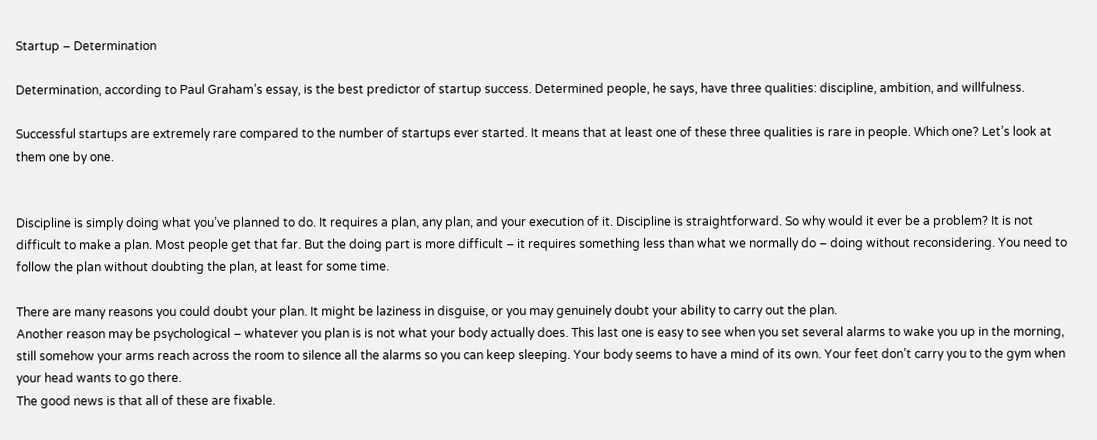Startup – Determination

Determination, according to Paul Graham’s essay, is the best predictor of startup success. Determined people, he says, have three qualities: discipline, ambition, and willfulness.

Successful startups are extremely rare compared to the number of startups ever started. It means that at least one of these three qualities is rare in people. Which one? Let’s look at them one by one.


Discipline is simply doing what you’ve planned to do. It requires a plan, any plan, and your execution of it. Discipline is straightforward. So why would it ever be a problem? It is not difficult to make a plan. Most people get that far. But the doing part is more difficult – it requires something less than what we normally do – doing without reconsidering. You need to follow the plan without doubting the plan, at least for some time.

There are many reasons you could doubt your plan. It might be laziness in disguise, or you may genuinely doubt your ability to carry out the plan.
Another reason may be psychological – whatever you plan is is not what your body actually does. This last one is easy to see when you set several alarms to wake you up in the morning, still somehow your arms reach across the room to silence all the alarms so you can keep sleeping. Your body seems to have a mind of its own. Your feet don’t carry you to the gym when your head wants to go there.
The good news is that all of these are fixable.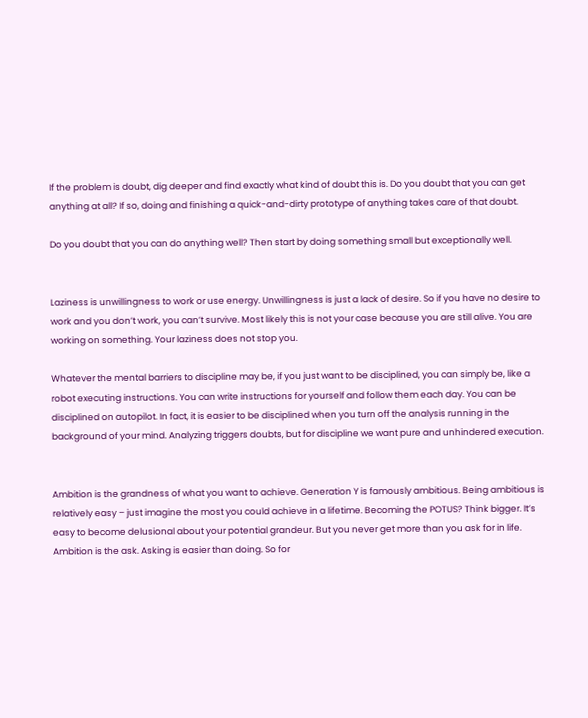If the problem is doubt, dig deeper and find exactly what kind of doubt this is. Do you doubt that you can get anything at all? If so, doing and finishing a quick-and-dirty prototype of anything takes care of that doubt.

Do you doubt that you can do anything well? Then start by doing something small but exceptionally well.


Laziness is unwillingness to work or use energy. Unwillingness is just a lack of desire. So if you have no desire to work and you don’t work, you can’t survive. Most likely this is not your case because you are still alive. You are working on something. Your laziness does not stop you.

Whatever the mental barriers to discipline may be, if you just want to be disciplined, you can simply be, like a robot executing instructions. You can write instructions for yourself and follow them each day. You can be disciplined on autopilot. In fact, it is easier to be disciplined when you turn off the analysis running in the background of your mind. Analyzing triggers doubts, but for discipline we want pure and unhindered execution.


Ambition is the grandness of what you want to achieve. Generation Y is famously ambitious. Being ambitious is relatively easy – just imagine the most you could achieve in a lifetime. Becoming the POTUS? Think bigger. It’s easy to become delusional about your potential grandeur. But you never get more than you ask for in life. Ambition is the ask. Asking is easier than doing. So for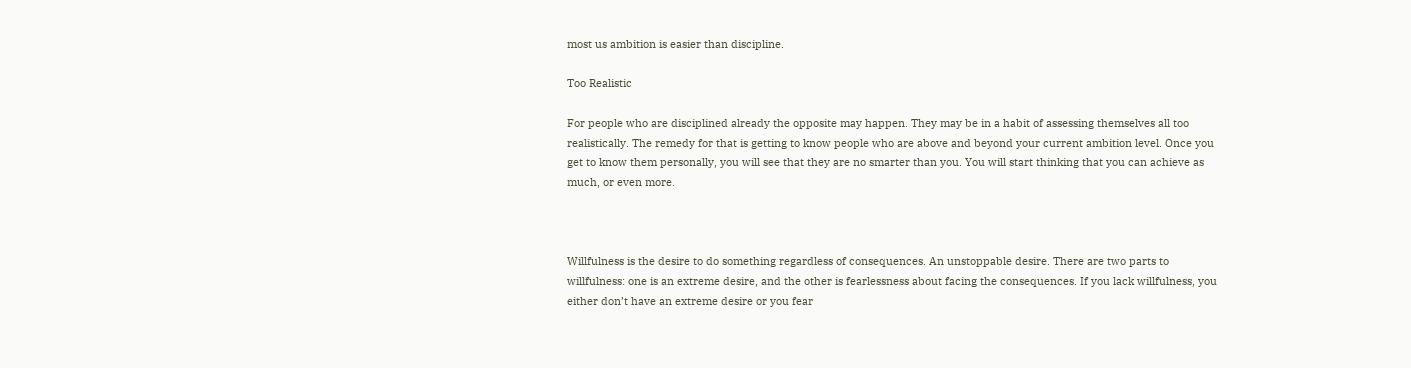most us ambition is easier than discipline.

Too Realistic

For people who are disciplined already the opposite may happen. They may be in a habit of assessing themselves all too realistically. The remedy for that is getting to know people who are above and beyond your current ambition level. Once you get to know them personally, you will see that they are no smarter than you. You will start thinking that you can achieve as much, or even more.



Willfulness is the desire to do something regardless of consequences. An unstoppable desire. There are two parts to willfulness: one is an extreme desire, and the other is fearlessness about facing the consequences. If you lack willfulness, you either don’t have an extreme desire or you fear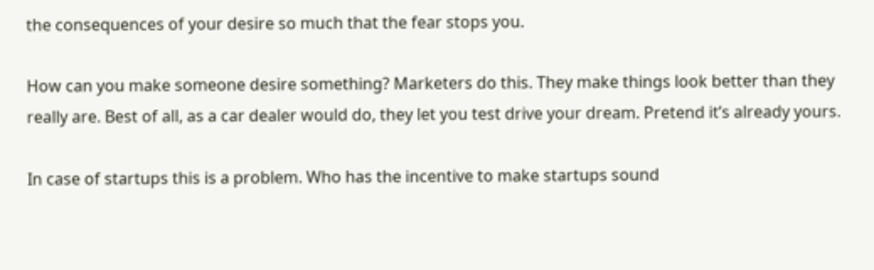the consequences of your desire so much that the fear stops you.

How can you make someone desire something? Marketers do this. They make things look better than they really are. Best of all, as a car dealer would do, they let you test drive your dream. Pretend it’s already yours.

In case of startups this is a problem. Who has the incentive to make startups sound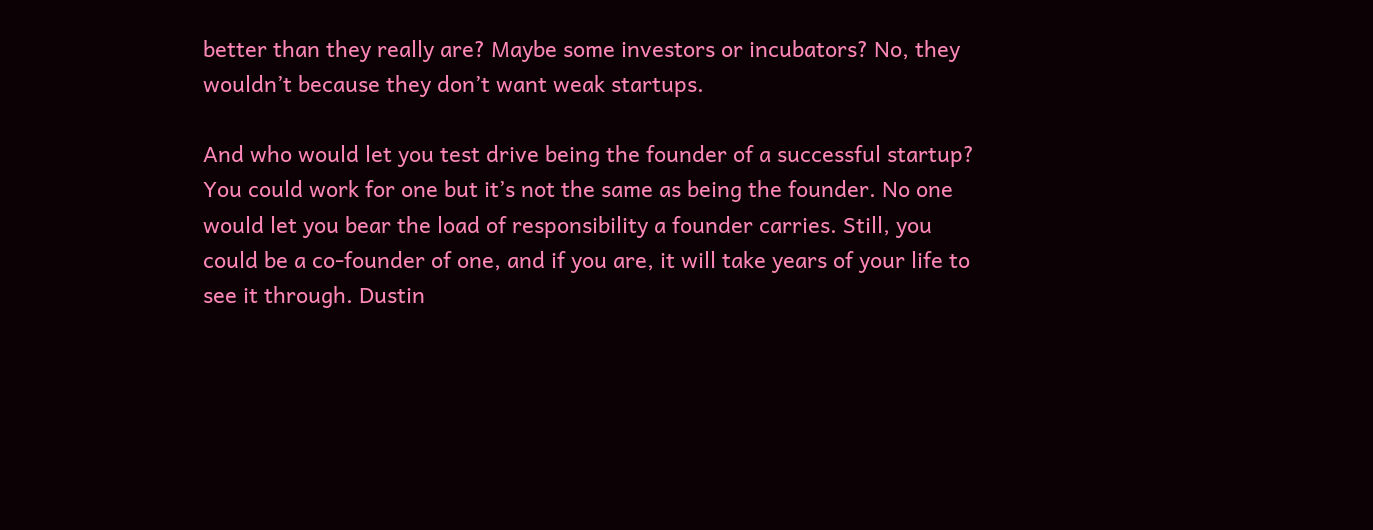better than they really are? Maybe some investors or incubators? No, they wouldn’t because they don’t want weak startups.

And who would let you test drive being the founder of a successful startup? You could work for one but it’s not the same as being the founder. No one would let you bear the load of responsibility a founder carries. Still, you could be a co-founder of one, and if you are, it will take years of your life to see it through. Dustin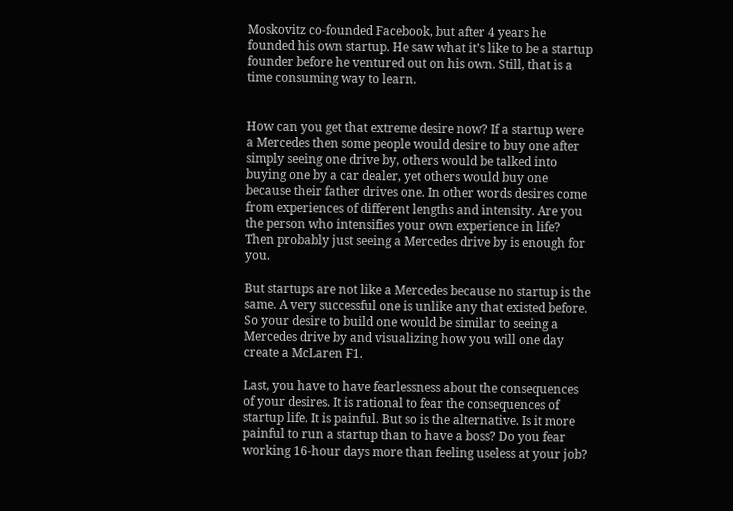Moskovitz co-founded Facebook, but after 4 years he founded his own startup. He saw what it’s like to be a startup founder before he ventured out on his own. Still, that is a time consuming way to learn.


How can you get that extreme desire now? If a startup were a Mercedes then some people would desire to buy one after simply seeing one drive by, others would be talked into buying one by a car dealer, yet others would buy one because their father drives one. In other words desires come from experiences of different lengths and intensity. Are you the person who intensifies your own experience in life? Then probably just seeing a Mercedes drive by is enough for you.

But startups are not like a Mercedes because no startup is the same. A very successful one is unlike any that existed before. So your desire to build one would be similar to seeing a Mercedes drive by and visualizing how you will one day create a McLaren F1.

Last, you have to have fearlessness about the consequences of your desires. It is rational to fear the consequences of startup life. It is painful. But so is the alternative. Is it more painful to run a startup than to have a boss? Do you fear working 16-hour days more than feeling useless at your job?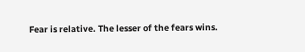Fear is relative. The lesser of the fears wins.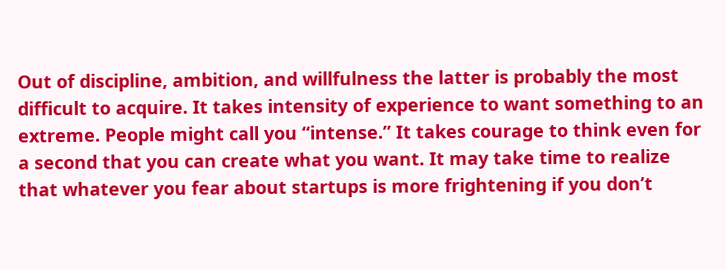Out of discipline, ambition, and willfulness the latter is probably the most difficult to acquire. It takes intensity of experience to want something to an extreme. People might call you “intense.” It takes courage to think even for a second that you can create what you want. It may take time to realize that whatever you fear about startups is more frightening if you don’t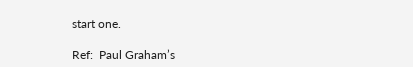start one.

Ref:  Paul Graham’s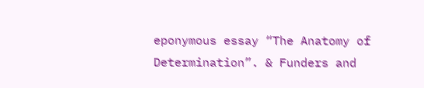eponymous essay “The Anatomy of Determination”. & Funders and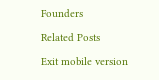Founders

Related Posts

Exit mobile version